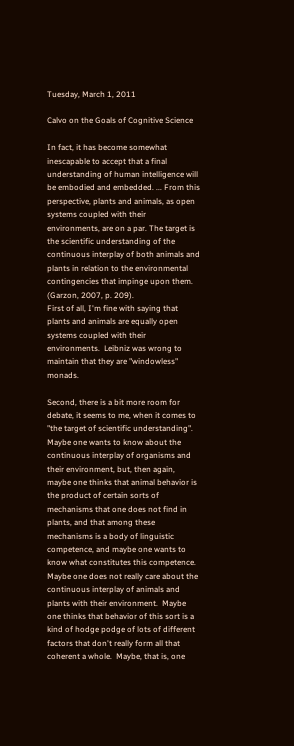Tuesday, March 1, 2011

Calvo on the Goals of Cognitive Science

In fact, it has become somewhat inescapable to accept that a final understanding of human intelligence will be embodied and embedded. ... From this perspective, plants and animals, as open systems coupled with their environments, are on a par. The target is the scientific understanding of the continuous interplay of both animals and plants in relation to the environmental contingencies that impinge upon them.  (Garzon, 2007, p. 209).
First of all, I'm fine with saying that plants and animals are equally open systems coupled with their environments.  Leibniz was wrong to maintain that they are "windowless" monads.

Second, there is a bit more room for debate, it seems to me, when it comes to "the target of scientific understanding".  Maybe one wants to know about the continuous interplay of organisms and their environment, but, then again, maybe one thinks that animal behavior is the product of certain sorts of mechanisms that one does not find in plants, and that among these mechanisms is a body of linguistic competence, and maybe one wants to know what constitutes this competence.  Maybe one does not really care about the continuous interplay of animals and plants with their environment.  Maybe one thinks that behavior of this sort is a kind of hodge podge of lots of different factors that don't really form all that coherent a whole.  Maybe, that is, one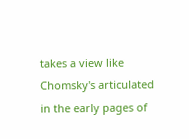takes a view like Chomsky's articulated in the early pages of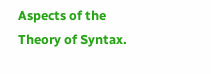Aspects of the Theory of Syntax.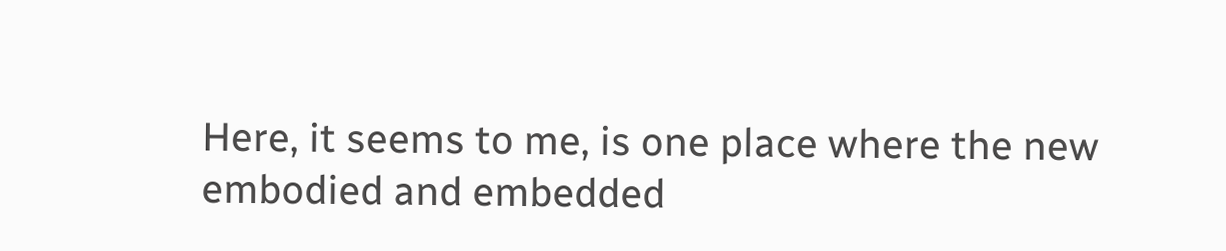Here, it seems to me, is one place where the new embodied and embedded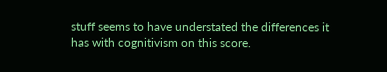stuff seems to have understated the differences it has with cognitivism on this score.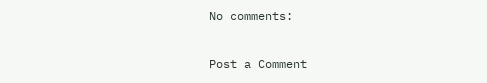No comments:

Post a Comment